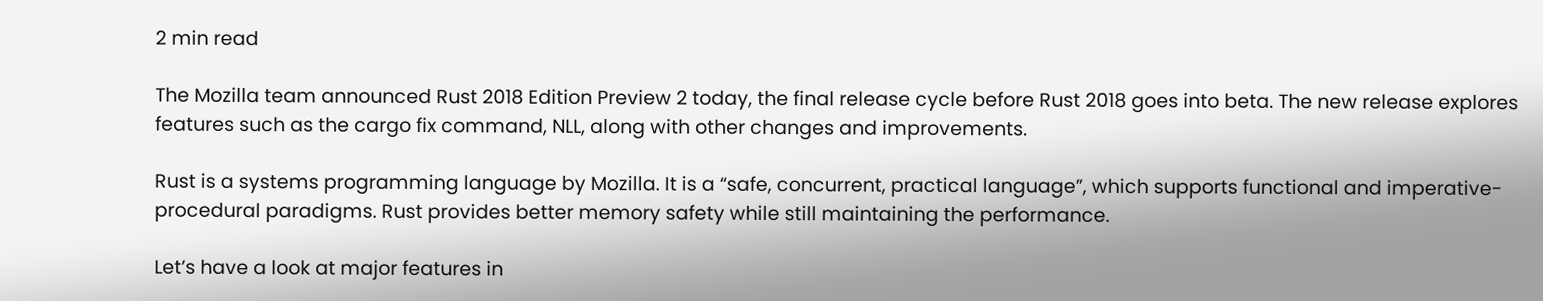2 min read

The Mozilla team announced Rust 2018 Edition Preview 2 today, the final release cycle before Rust 2018 goes into beta. The new release explores features such as the cargo fix command, NLL, along with other changes and improvements.

Rust is a systems programming language by Mozilla. It is a “safe, concurrent, practical language”, which supports functional and imperative-procedural paradigms. Rust provides better memory safety while still maintaining the performance.

Let’s have a look at major features in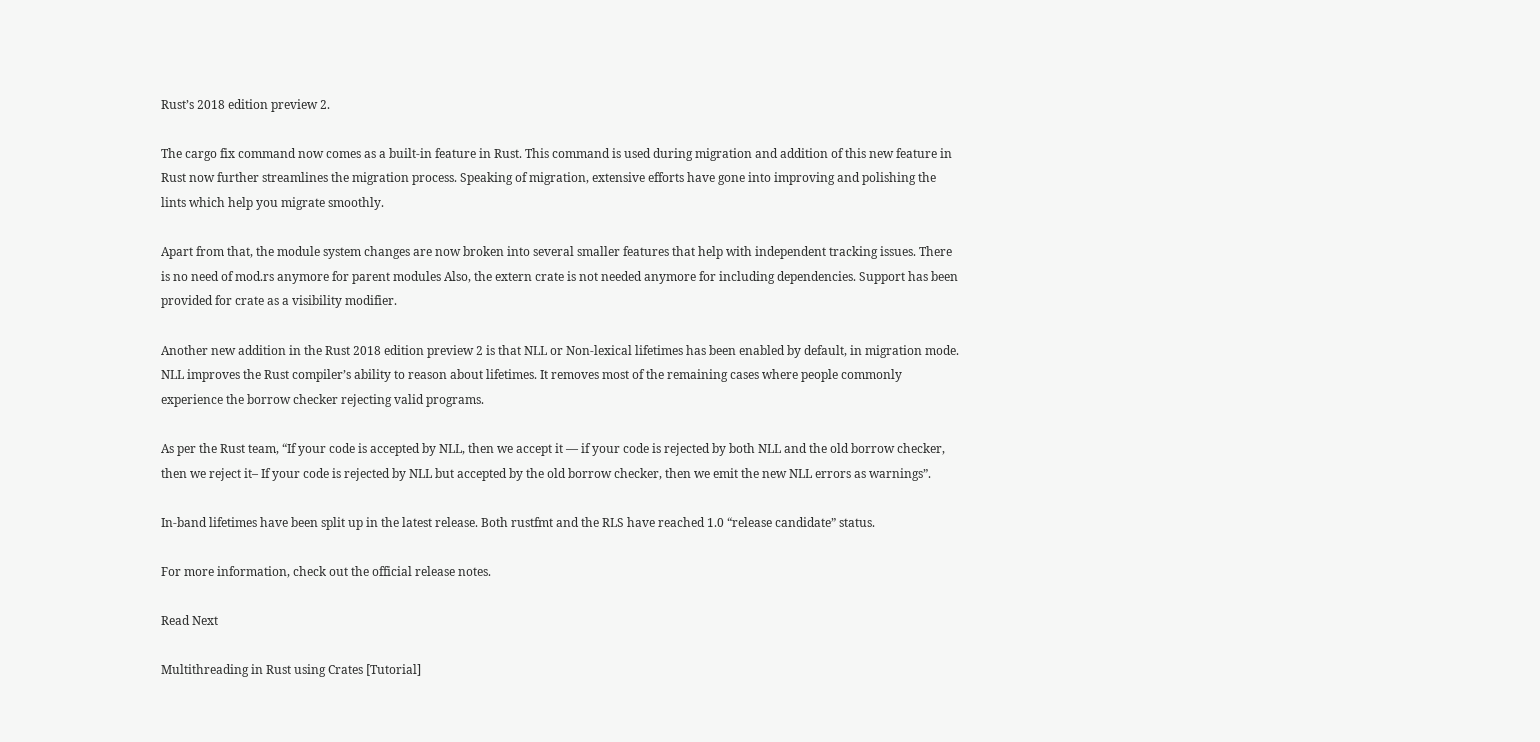Rust’s 2018 edition preview 2.

The cargo fix command now comes as a built-in feature in Rust. This command is used during migration and addition of this new feature in Rust now further streamlines the migration process. Speaking of migration, extensive efforts have gone into improving and polishing the lints which help you migrate smoothly.

Apart from that, the module system changes are now broken into several smaller features that help with independent tracking issues. There is no need of mod.rs anymore for parent modules Also, the extern crate is not needed anymore for including dependencies. Support has been provided for crate as a visibility modifier.

Another new addition in the Rust 2018 edition preview 2 is that NLL or Non-lexical lifetimes has been enabled by default, in migration mode. NLL improves the Rust compiler’s ability to reason about lifetimes. It removes most of the remaining cases where people commonly experience the borrow checker rejecting valid programs.

As per the Rust team, “If your code is accepted by NLL, then we accept it — if your code is rejected by both NLL and the old borrow checker, then we reject it– If your code is rejected by NLL but accepted by the old borrow checker, then we emit the new NLL errors as warnings”.

In-band lifetimes have been split up in the latest release. Both rustfmt and the RLS have reached 1.0 “release candidate” status.

For more information, check out the official release notes.

Read Next

Multithreading in Rust using Crates [Tutorial]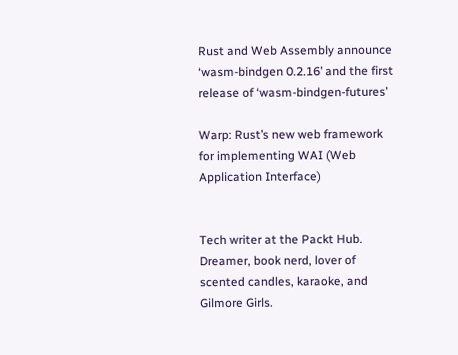Rust and Web Assembly announce ‘wasm-bindgen 0.2.16’ and the first release of ‘wasm-bindgen-futures’

Warp: Rust’s new web framework for implementing WAI (Web Application Interface)


Tech writer at the Packt Hub. Dreamer, book nerd, lover of scented candles, karaoke, and Gilmore Girls.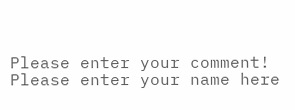Please enter your comment!
Please enter your name here